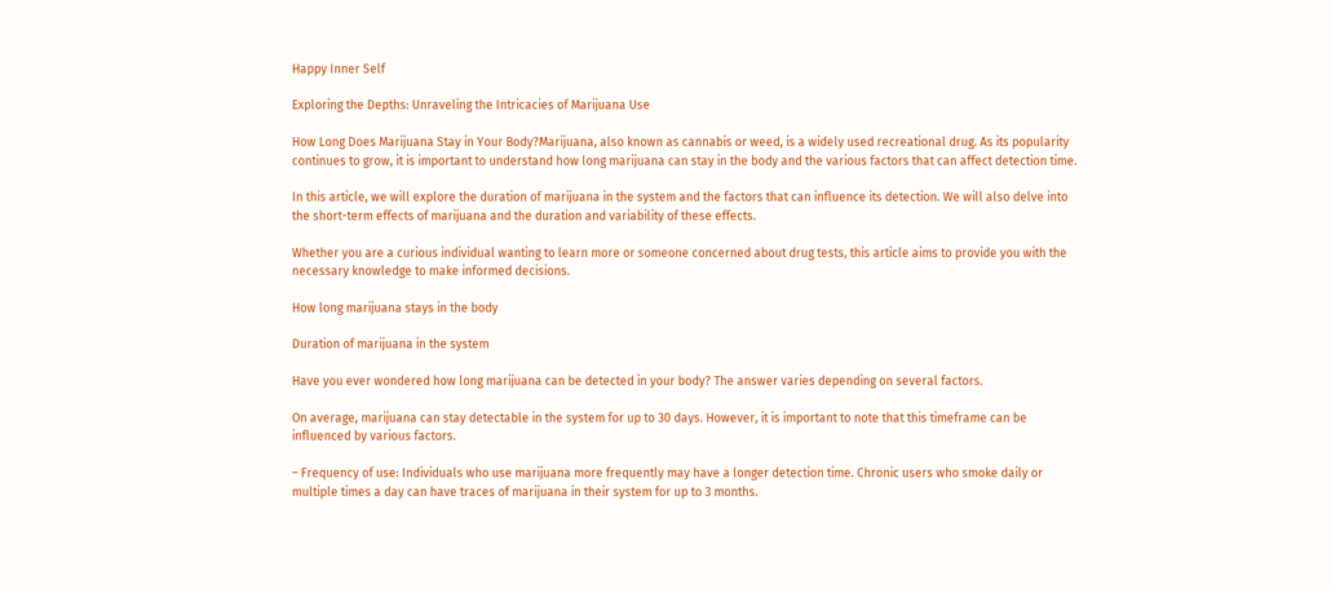Happy Inner Self

Exploring the Depths: Unraveling the Intricacies of Marijuana Use

How Long Does Marijuana Stay in Your Body?Marijuana, also known as cannabis or weed, is a widely used recreational drug. As its popularity continues to grow, it is important to understand how long marijuana can stay in the body and the various factors that can affect detection time.

In this article, we will explore the duration of marijuana in the system and the factors that can influence its detection. We will also delve into the short-term effects of marijuana and the duration and variability of these effects.

Whether you are a curious individual wanting to learn more or someone concerned about drug tests, this article aims to provide you with the necessary knowledge to make informed decisions.

How long marijuana stays in the body

Duration of marijuana in the system

Have you ever wondered how long marijuana can be detected in your body? The answer varies depending on several factors.

On average, marijuana can stay detectable in the system for up to 30 days. However, it is important to note that this timeframe can be influenced by various factors.

– Frequency of use: Individuals who use marijuana more frequently may have a longer detection time. Chronic users who smoke daily or multiple times a day can have traces of marijuana in their system for up to 3 months.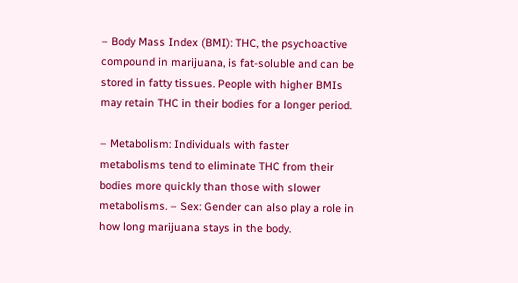– Body Mass Index (BMI): THC, the psychoactive compound in marijuana, is fat-soluble and can be stored in fatty tissues. People with higher BMIs may retain THC in their bodies for a longer period.

– Metabolism: Individuals with faster metabolisms tend to eliminate THC from their bodies more quickly than those with slower metabolisms. – Sex: Gender can also play a role in how long marijuana stays in the body.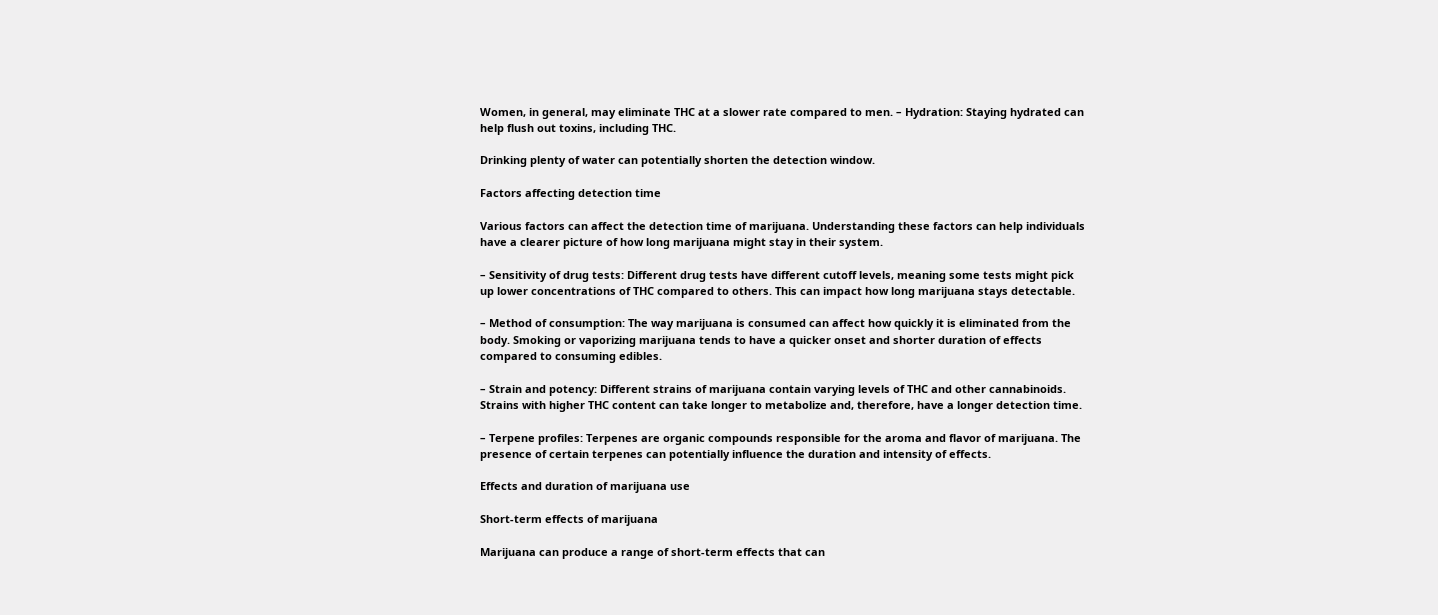Women, in general, may eliminate THC at a slower rate compared to men. – Hydration: Staying hydrated can help flush out toxins, including THC.

Drinking plenty of water can potentially shorten the detection window.

Factors affecting detection time

Various factors can affect the detection time of marijuana. Understanding these factors can help individuals have a clearer picture of how long marijuana might stay in their system.

– Sensitivity of drug tests: Different drug tests have different cutoff levels, meaning some tests might pick up lower concentrations of THC compared to others. This can impact how long marijuana stays detectable.

– Method of consumption: The way marijuana is consumed can affect how quickly it is eliminated from the body. Smoking or vaporizing marijuana tends to have a quicker onset and shorter duration of effects compared to consuming edibles.

– Strain and potency: Different strains of marijuana contain varying levels of THC and other cannabinoids. Strains with higher THC content can take longer to metabolize and, therefore, have a longer detection time.

– Terpene profiles: Terpenes are organic compounds responsible for the aroma and flavor of marijuana. The presence of certain terpenes can potentially influence the duration and intensity of effects.

Effects and duration of marijuana use

Short-term effects of marijuana

Marijuana can produce a range of short-term effects that can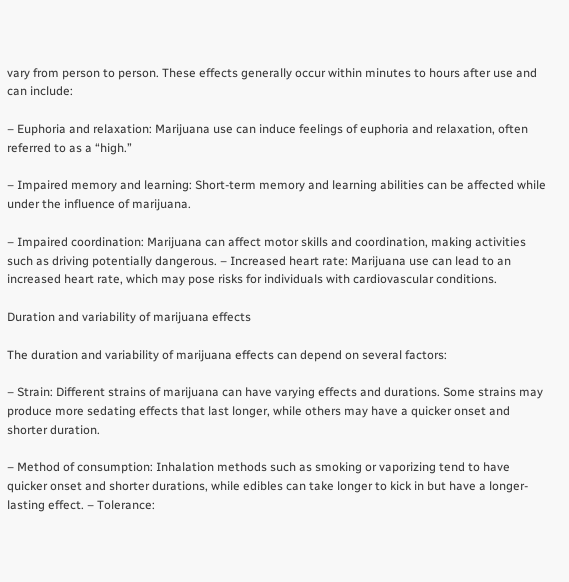vary from person to person. These effects generally occur within minutes to hours after use and can include:

– Euphoria and relaxation: Marijuana use can induce feelings of euphoria and relaxation, often referred to as a “high.”

– Impaired memory and learning: Short-term memory and learning abilities can be affected while under the influence of marijuana.

– Impaired coordination: Marijuana can affect motor skills and coordination, making activities such as driving potentially dangerous. – Increased heart rate: Marijuana use can lead to an increased heart rate, which may pose risks for individuals with cardiovascular conditions.

Duration and variability of marijuana effects

The duration and variability of marijuana effects can depend on several factors:

– Strain: Different strains of marijuana can have varying effects and durations. Some strains may produce more sedating effects that last longer, while others may have a quicker onset and shorter duration.

– Method of consumption: Inhalation methods such as smoking or vaporizing tend to have quicker onset and shorter durations, while edibles can take longer to kick in but have a longer-lasting effect. – Tolerance: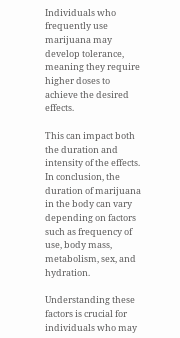Individuals who frequently use marijuana may develop tolerance, meaning they require higher doses to achieve the desired effects.

This can impact both the duration and intensity of the effects. In conclusion, the duration of marijuana in the body can vary depending on factors such as frequency of use, body mass, metabolism, sex, and hydration.

Understanding these factors is crucial for individuals who may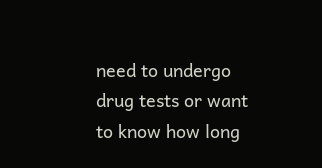need to undergo drug tests or want to know how long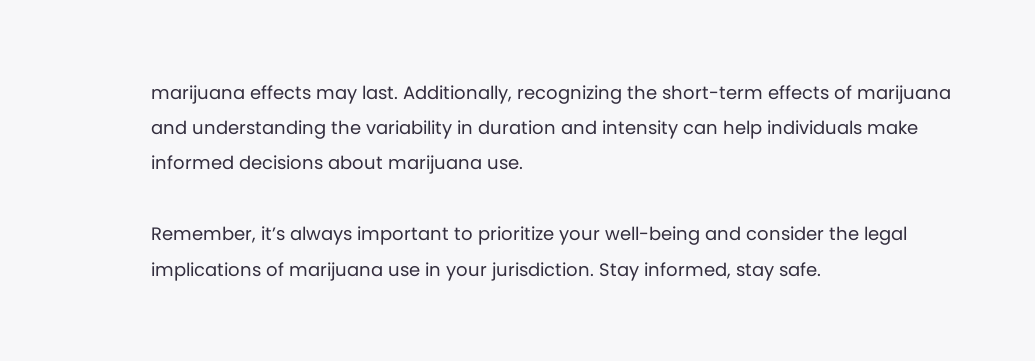marijuana effects may last. Additionally, recognizing the short-term effects of marijuana and understanding the variability in duration and intensity can help individuals make informed decisions about marijuana use.

Remember, it’s always important to prioritize your well-being and consider the legal implications of marijuana use in your jurisdiction. Stay informed, stay safe.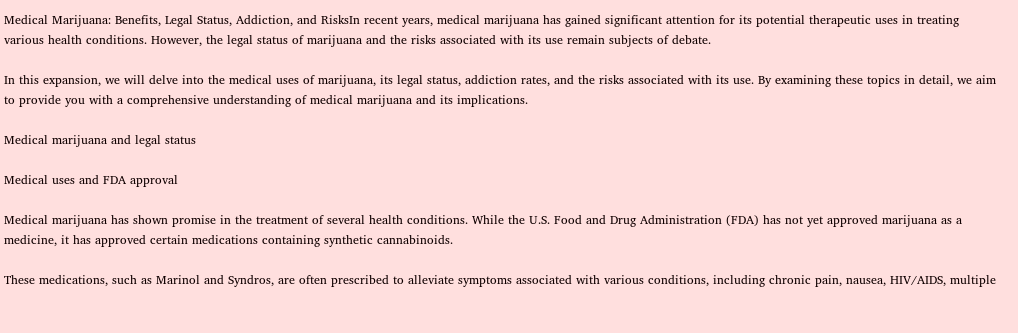Medical Marijuana: Benefits, Legal Status, Addiction, and RisksIn recent years, medical marijuana has gained significant attention for its potential therapeutic uses in treating various health conditions. However, the legal status of marijuana and the risks associated with its use remain subjects of debate.

In this expansion, we will delve into the medical uses of marijuana, its legal status, addiction rates, and the risks associated with its use. By examining these topics in detail, we aim to provide you with a comprehensive understanding of medical marijuana and its implications.

Medical marijuana and legal status

Medical uses and FDA approval

Medical marijuana has shown promise in the treatment of several health conditions. While the U.S. Food and Drug Administration (FDA) has not yet approved marijuana as a medicine, it has approved certain medications containing synthetic cannabinoids.

These medications, such as Marinol and Syndros, are often prescribed to alleviate symptoms associated with various conditions, including chronic pain, nausea, HIV/AIDS, multiple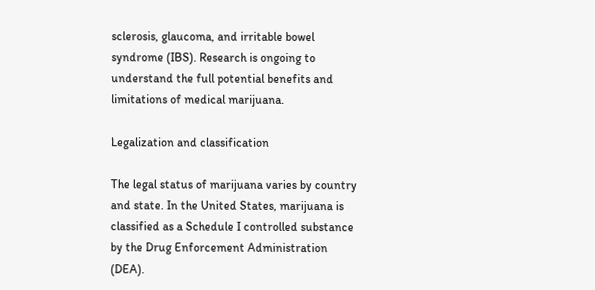sclerosis, glaucoma, and irritable bowel syndrome (IBS). Research is ongoing to understand the full potential benefits and limitations of medical marijuana.

Legalization and classification

The legal status of marijuana varies by country and state. In the United States, marijuana is classified as a Schedule I controlled substance by the Drug Enforcement Administration (DEA).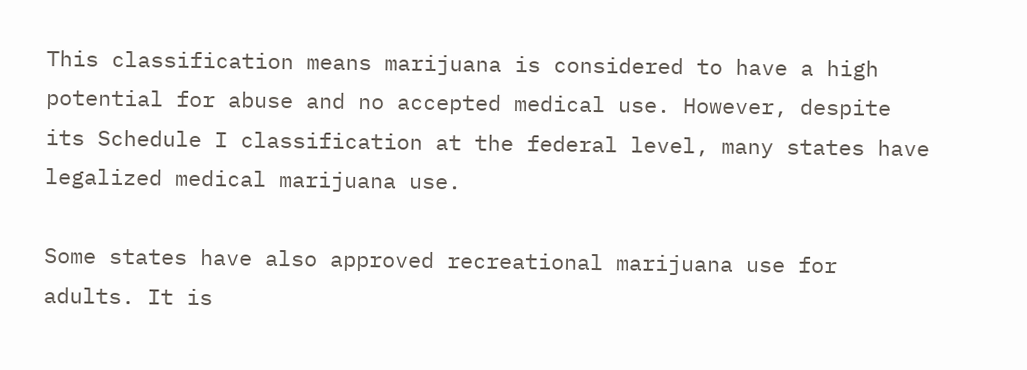This classification means marijuana is considered to have a high potential for abuse and no accepted medical use. However, despite its Schedule I classification at the federal level, many states have legalized medical marijuana use.

Some states have also approved recreational marijuana use for adults. It is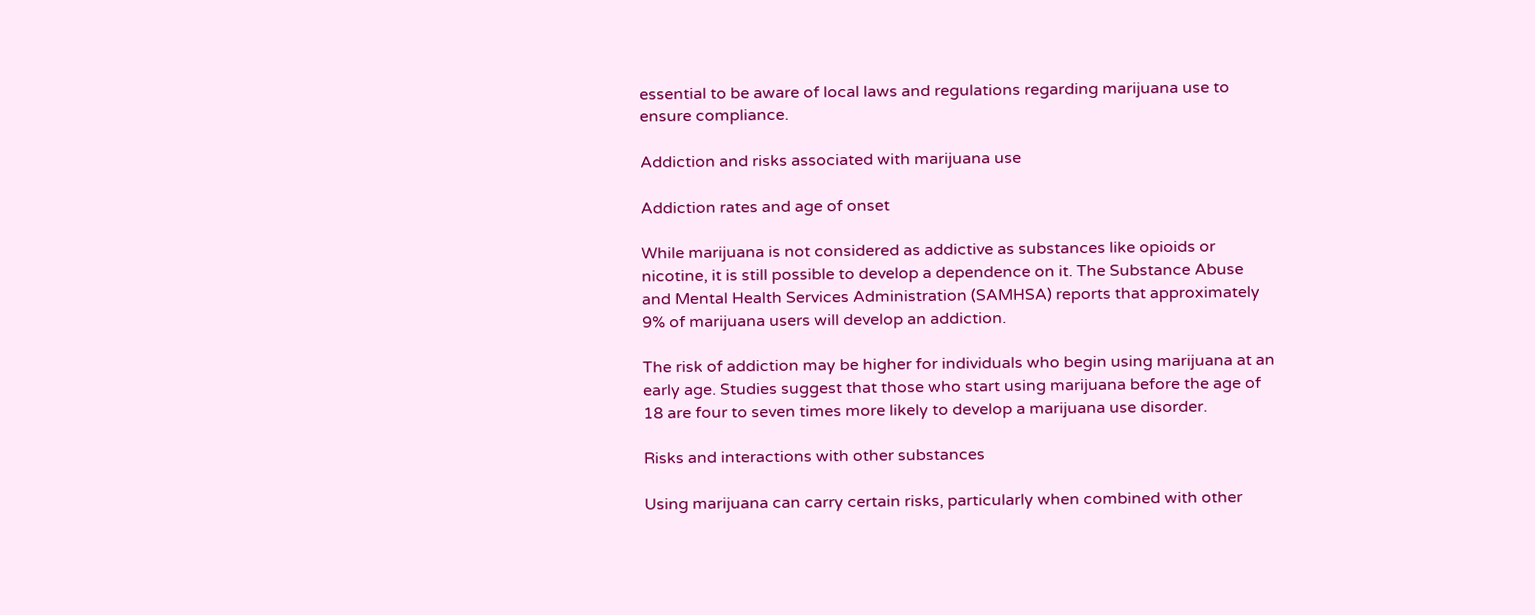essential to be aware of local laws and regulations regarding marijuana use to ensure compliance.

Addiction and risks associated with marijuana use

Addiction rates and age of onset

While marijuana is not considered as addictive as substances like opioids or nicotine, it is still possible to develop a dependence on it. The Substance Abuse and Mental Health Services Administration (SAMHSA) reports that approximately 9% of marijuana users will develop an addiction.

The risk of addiction may be higher for individuals who begin using marijuana at an early age. Studies suggest that those who start using marijuana before the age of 18 are four to seven times more likely to develop a marijuana use disorder.

Risks and interactions with other substances

Using marijuana can carry certain risks, particularly when combined with other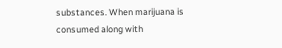substances. When marijuana is consumed along with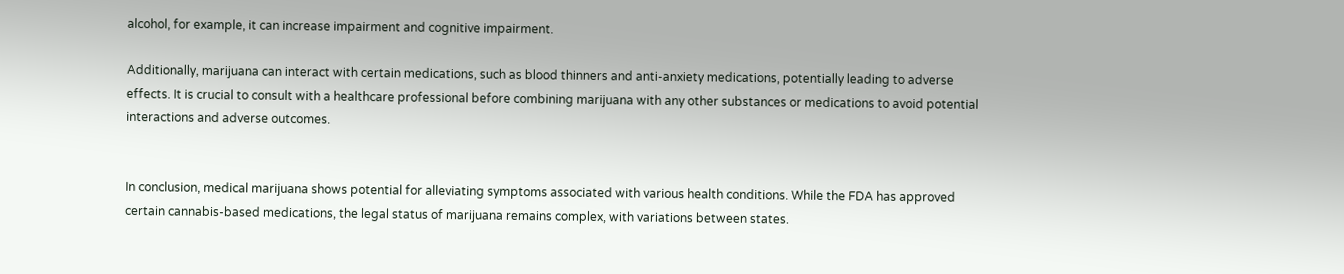alcohol, for example, it can increase impairment and cognitive impairment.

Additionally, marijuana can interact with certain medications, such as blood thinners and anti-anxiety medications, potentially leading to adverse effects. It is crucial to consult with a healthcare professional before combining marijuana with any other substances or medications to avoid potential interactions and adverse outcomes.


In conclusion, medical marijuana shows potential for alleviating symptoms associated with various health conditions. While the FDA has approved certain cannabis-based medications, the legal status of marijuana remains complex, with variations between states.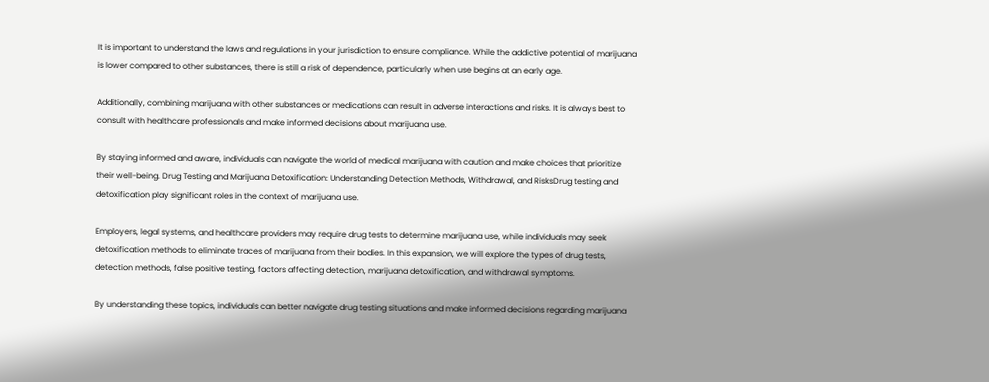It is important to understand the laws and regulations in your jurisdiction to ensure compliance. While the addictive potential of marijuana is lower compared to other substances, there is still a risk of dependence, particularly when use begins at an early age.

Additionally, combining marijuana with other substances or medications can result in adverse interactions and risks. It is always best to consult with healthcare professionals and make informed decisions about marijuana use.

By staying informed and aware, individuals can navigate the world of medical marijuana with caution and make choices that prioritize their well-being. Drug Testing and Marijuana Detoxification: Understanding Detection Methods, Withdrawal, and RisksDrug testing and detoxification play significant roles in the context of marijuana use.

Employers, legal systems, and healthcare providers may require drug tests to determine marijuana use, while individuals may seek detoxification methods to eliminate traces of marijuana from their bodies. In this expansion, we will explore the types of drug tests, detection methods, false positive testing, factors affecting detection, marijuana detoxification, and withdrawal symptoms.

By understanding these topics, individuals can better navigate drug testing situations and make informed decisions regarding marijuana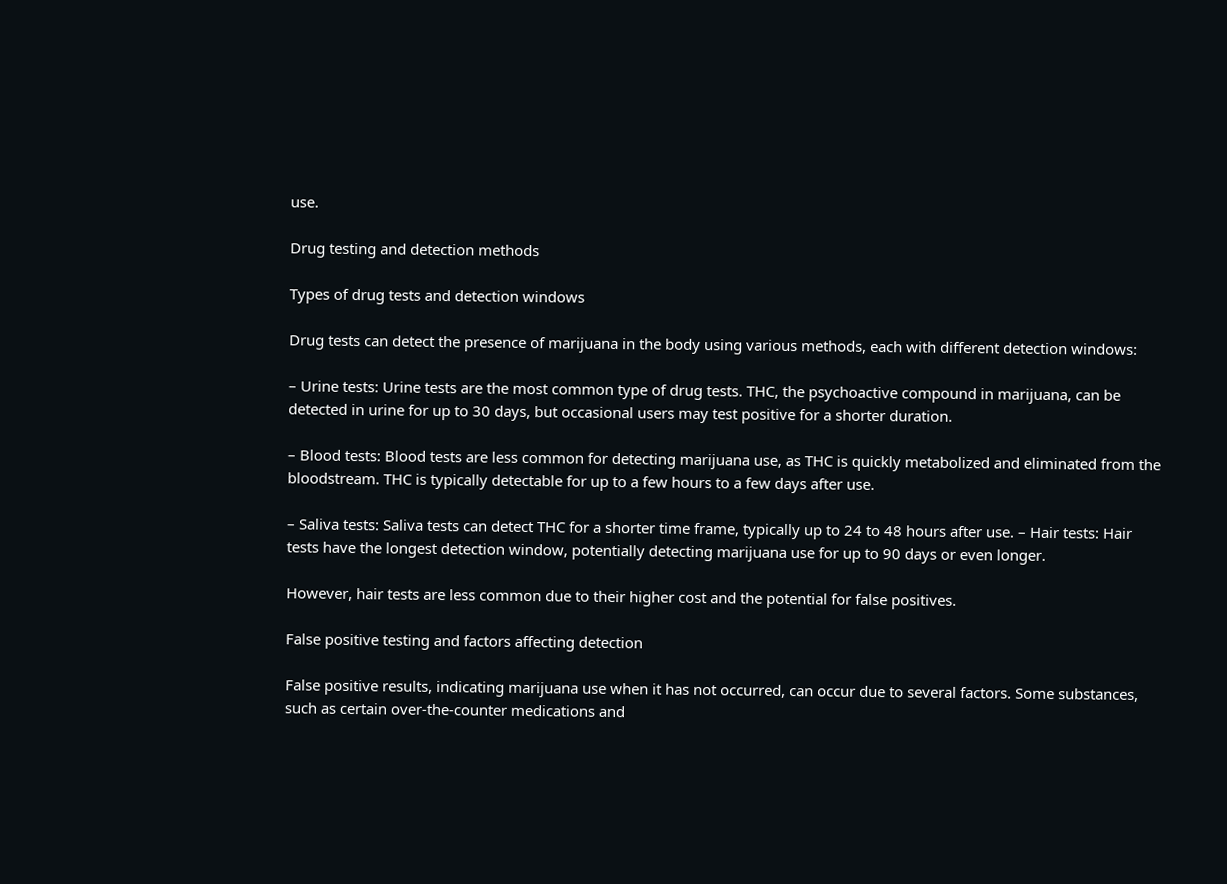use.

Drug testing and detection methods

Types of drug tests and detection windows

Drug tests can detect the presence of marijuana in the body using various methods, each with different detection windows:

– Urine tests: Urine tests are the most common type of drug tests. THC, the psychoactive compound in marijuana, can be detected in urine for up to 30 days, but occasional users may test positive for a shorter duration.

– Blood tests: Blood tests are less common for detecting marijuana use, as THC is quickly metabolized and eliminated from the bloodstream. THC is typically detectable for up to a few hours to a few days after use.

– Saliva tests: Saliva tests can detect THC for a shorter time frame, typically up to 24 to 48 hours after use. – Hair tests: Hair tests have the longest detection window, potentially detecting marijuana use for up to 90 days or even longer.

However, hair tests are less common due to their higher cost and the potential for false positives.

False positive testing and factors affecting detection

False positive results, indicating marijuana use when it has not occurred, can occur due to several factors. Some substances, such as certain over-the-counter medications and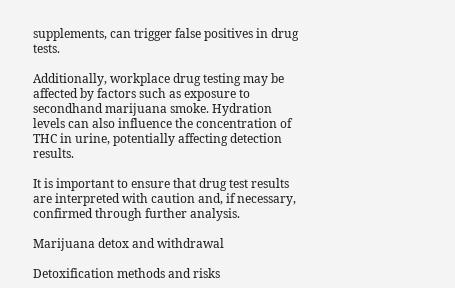supplements, can trigger false positives in drug tests.

Additionally, workplace drug testing may be affected by factors such as exposure to secondhand marijuana smoke. Hydration levels can also influence the concentration of THC in urine, potentially affecting detection results.

It is important to ensure that drug test results are interpreted with caution and, if necessary, confirmed through further analysis.

Marijuana detox and withdrawal

Detoxification methods and risks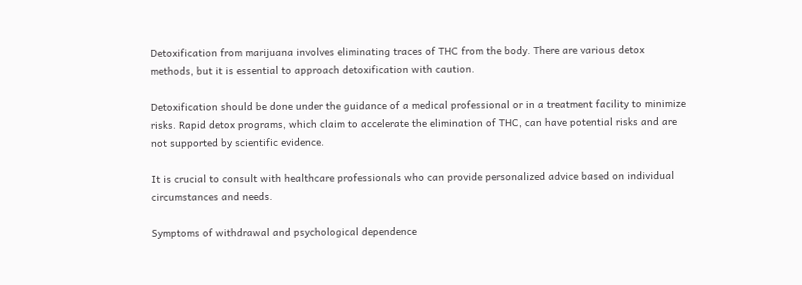Detoxification from marijuana involves eliminating traces of THC from the body. There are various detox methods, but it is essential to approach detoxification with caution.

Detoxification should be done under the guidance of a medical professional or in a treatment facility to minimize risks. Rapid detox programs, which claim to accelerate the elimination of THC, can have potential risks and are not supported by scientific evidence.

It is crucial to consult with healthcare professionals who can provide personalized advice based on individual circumstances and needs.

Symptoms of withdrawal and psychological dependence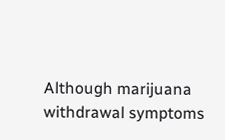Although marijuana withdrawal symptoms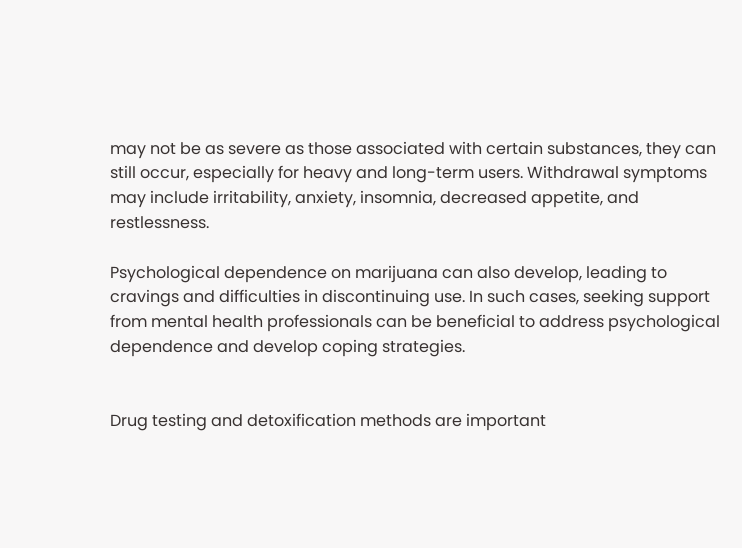may not be as severe as those associated with certain substances, they can still occur, especially for heavy and long-term users. Withdrawal symptoms may include irritability, anxiety, insomnia, decreased appetite, and restlessness.

Psychological dependence on marijuana can also develop, leading to cravings and difficulties in discontinuing use. In such cases, seeking support from mental health professionals can be beneficial to address psychological dependence and develop coping strategies.


Drug testing and detoxification methods are important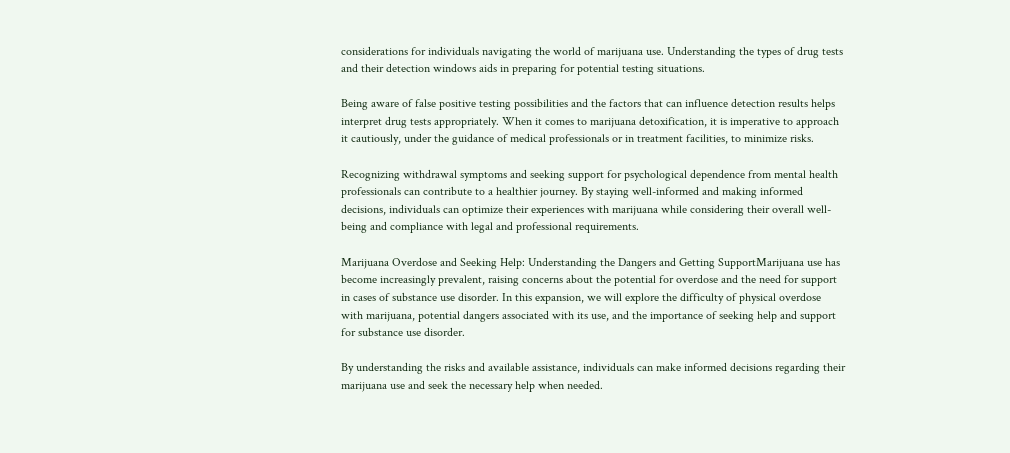considerations for individuals navigating the world of marijuana use. Understanding the types of drug tests and their detection windows aids in preparing for potential testing situations.

Being aware of false positive testing possibilities and the factors that can influence detection results helps interpret drug tests appropriately. When it comes to marijuana detoxification, it is imperative to approach it cautiously, under the guidance of medical professionals or in treatment facilities, to minimize risks.

Recognizing withdrawal symptoms and seeking support for psychological dependence from mental health professionals can contribute to a healthier journey. By staying well-informed and making informed decisions, individuals can optimize their experiences with marijuana while considering their overall well-being and compliance with legal and professional requirements.

Marijuana Overdose and Seeking Help: Understanding the Dangers and Getting SupportMarijuana use has become increasingly prevalent, raising concerns about the potential for overdose and the need for support in cases of substance use disorder. In this expansion, we will explore the difficulty of physical overdose with marijuana, potential dangers associated with its use, and the importance of seeking help and support for substance use disorder.

By understanding the risks and available assistance, individuals can make informed decisions regarding their marijuana use and seek the necessary help when needed.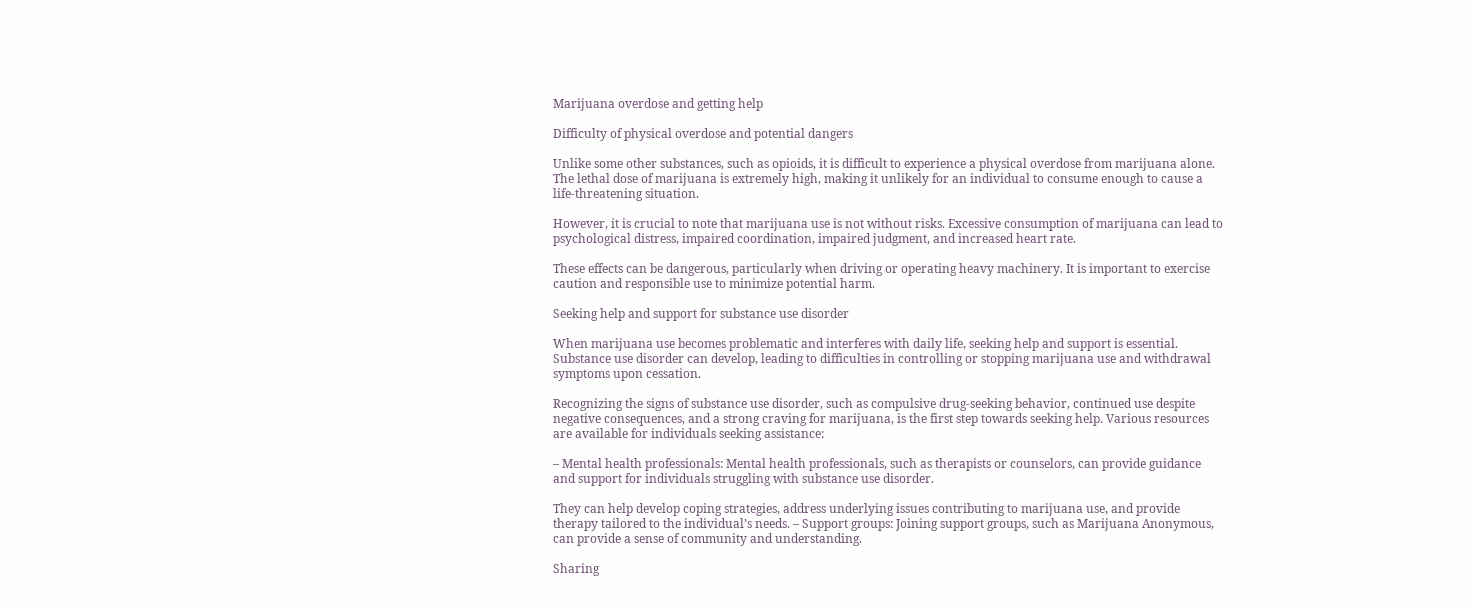Marijuana overdose and getting help

Difficulty of physical overdose and potential dangers

Unlike some other substances, such as opioids, it is difficult to experience a physical overdose from marijuana alone. The lethal dose of marijuana is extremely high, making it unlikely for an individual to consume enough to cause a life-threatening situation.

However, it is crucial to note that marijuana use is not without risks. Excessive consumption of marijuana can lead to psychological distress, impaired coordination, impaired judgment, and increased heart rate.

These effects can be dangerous, particularly when driving or operating heavy machinery. It is important to exercise caution and responsible use to minimize potential harm.

Seeking help and support for substance use disorder

When marijuana use becomes problematic and interferes with daily life, seeking help and support is essential. Substance use disorder can develop, leading to difficulties in controlling or stopping marijuana use and withdrawal symptoms upon cessation.

Recognizing the signs of substance use disorder, such as compulsive drug-seeking behavior, continued use despite negative consequences, and a strong craving for marijuana, is the first step towards seeking help. Various resources are available for individuals seeking assistance:

– Mental health professionals: Mental health professionals, such as therapists or counselors, can provide guidance and support for individuals struggling with substance use disorder.

They can help develop coping strategies, address underlying issues contributing to marijuana use, and provide therapy tailored to the individual’s needs. – Support groups: Joining support groups, such as Marijuana Anonymous, can provide a sense of community and understanding.

Sharing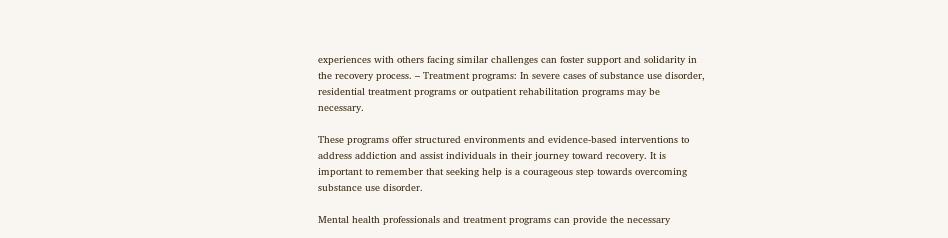experiences with others facing similar challenges can foster support and solidarity in the recovery process. – Treatment programs: In severe cases of substance use disorder, residential treatment programs or outpatient rehabilitation programs may be necessary.

These programs offer structured environments and evidence-based interventions to address addiction and assist individuals in their journey toward recovery. It is important to remember that seeking help is a courageous step towards overcoming substance use disorder.

Mental health professionals and treatment programs can provide the necessary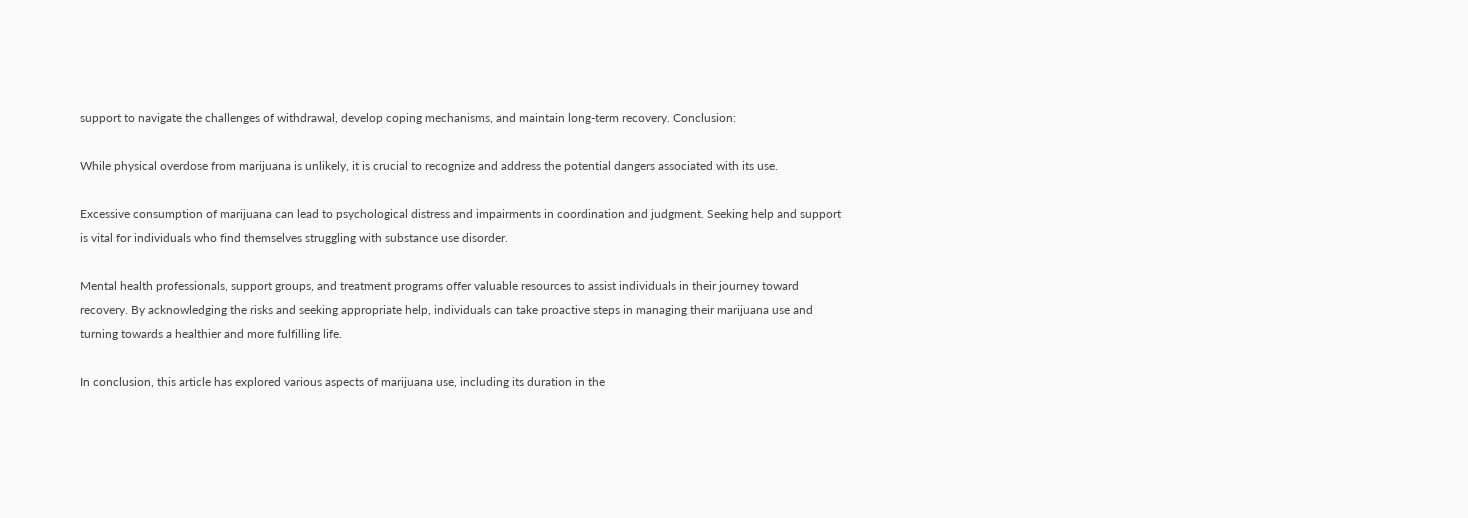support to navigate the challenges of withdrawal, develop coping mechanisms, and maintain long-term recovery. Conclusion:

While physical overdose from marijuana is unlikely, it is crucial to recognize and address the potential dangers associated with its use.

Excessive consumption of marijuana can lead to psychological distress and impairments in coordination and judgment. Seeking help and support is vital for individuals who find themselves struggling with substance use disorder.

Mental health professionals, support groups, and treatment programs offer valuable resources to assist individuals in their journey toward recovery. By acknowledging the risks and seeking appropriate help, individuals can take proactive steps in managing their marijuana use and turning towards a healthier and more fulfilling life.

In conclusion, this article has explored various aspects of marijuana use, including its duration in the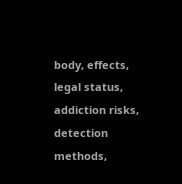body, effects, legal status, addiction risks, detection methods,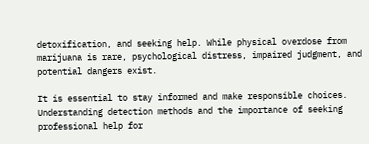detoxification, and seeking help. While physical overdose from marijuana is rare, psychological distress, impaired judgment, and potential dangers exist.

It is essential to stay informed and make responsible choices. Understanding detection methods and the importance of seeking professional help for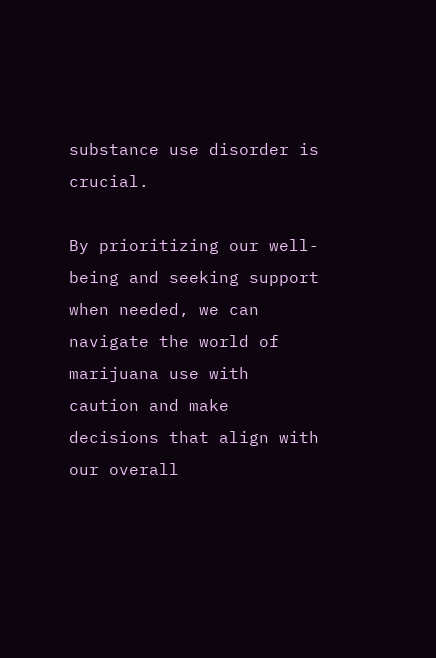substance use disorder is crucial.

By prioritizing our well-being and seeking support when needed, we can navigate the world of marijuana use with caution and make decisions that align with our overall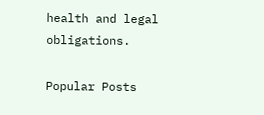health and legal obligations.

Popular Posts